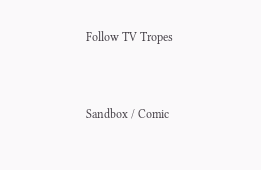Follow TV Tropes


Sandbox / Comic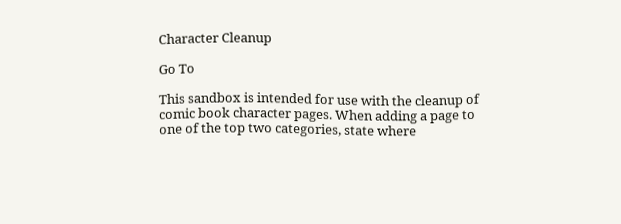Character Cleanup

Go To

This sandbox is intended for use with the cleanup of comic book character pages. When adding a page to one of the top two categories, state where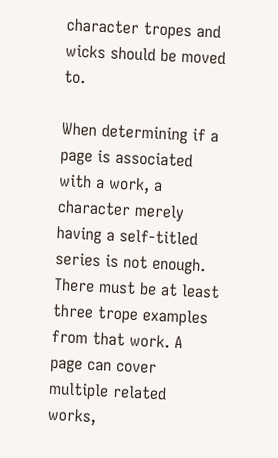character tropes and wicks should be moved to.

When determining if a page is associated with a work, a character merely having a self-titled series is not enough. There must be at least three trope examples from that work. A page can cover multiple related works,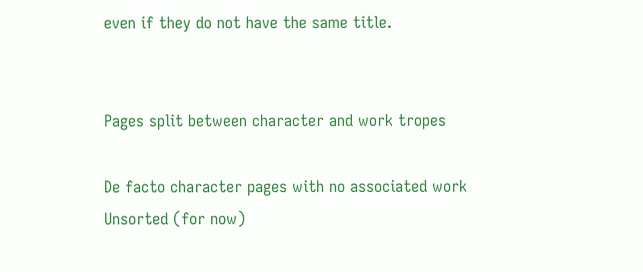even if they do not have the same title.


Pages split between character and work tropes

De facto character pages with no associated work
Unsorted (for now)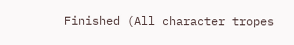Finished (All character tropes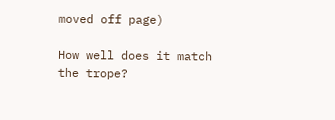moved off page)

How well does it match the trope?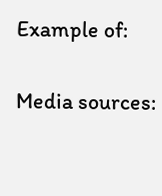Example of:


Media sources: